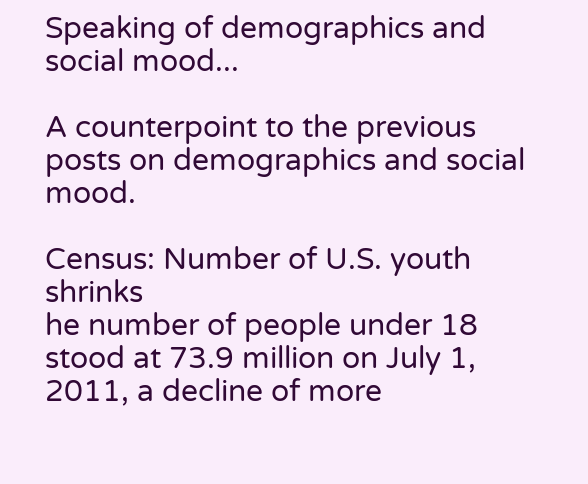Speaking of demographics and social mood...

A counterpoint to the previous posts on demographics and social mood.

Census: Number of U.S. youth shrinks
he number of people under 18 stood at 73.9 million on July 1, 2011, a decline of more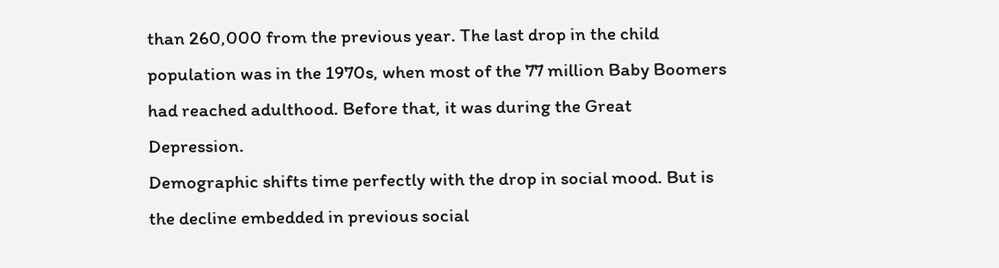than 260,000 from the previous year. The last drop in the child population was in the 1970s, when most of the 77 million Baby Boomers had reached adulthood. Before that, it was during the Great Depression.
Demographic shifts time perfectly with the drop in social mood. But is the decline embedded in previous social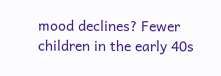mood declines? Fewer children in the early 40s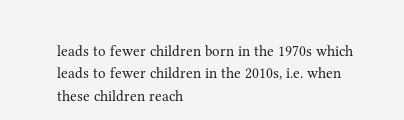leads to fewer children born in the 1970s which leads to fewer children in the 2010s, i.e. when these children reach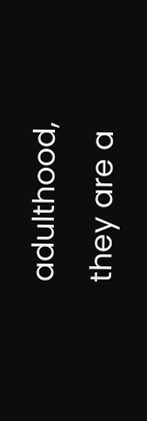adulthood, they are a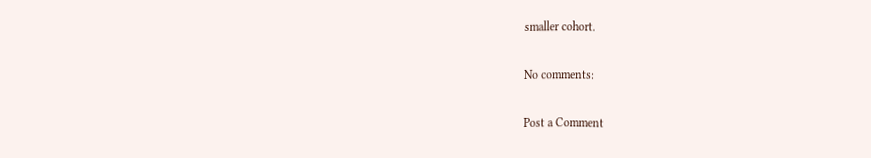smaller cohort.

No comments:

Post a Comment